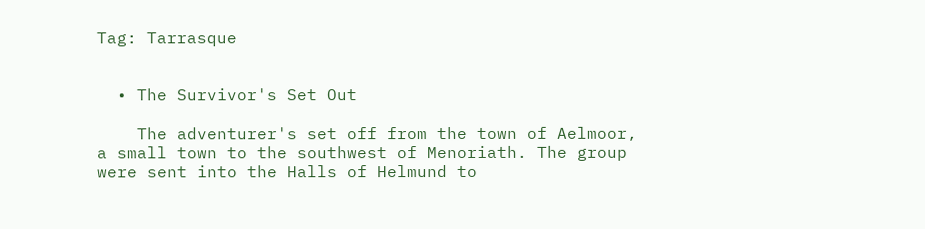Tag: Tarrasque


  • The Survivor's Set Out

    The adventurer's set off from the town of Aelmoor, a small town to the southwest of Menoriath. The group were sent into the Halls of Helmund to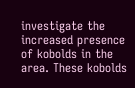investigate the increased presence of kobolds in the area. These kobolds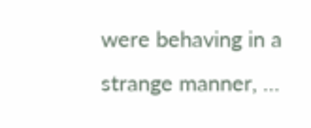were behaving in a strange manner, …